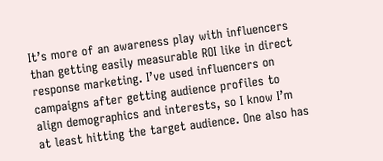It’s more of an awareness play with influencers than getting easily measurable ROI like in direct response marketing. I’ve used influencers on campaigns after getting audience profiles to align demographics and interests, so I know I’m at least hitting the target audience. One also has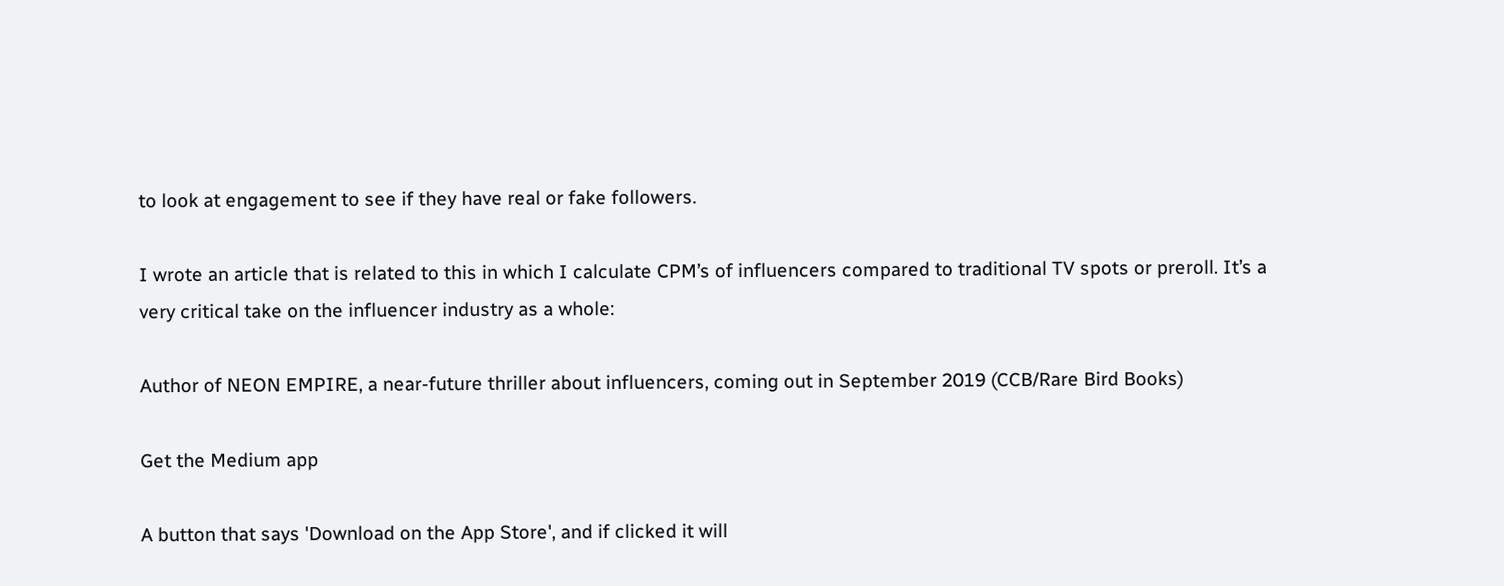to look at engagement to see if they have real or fake followers.

I wrote an article that is related to this in which I calculate CPM’s of influencers compared to traditional TV spots or preroll. It’s a very critical take on the influencer industry as a whole:

Author of NEON EMPIRE, a near-future thriller about influencers, coming out in September 2019 (CCB/Rare Bird Books)

Get the Medium app

A button that says 'Download on the App Store', and if clicked it will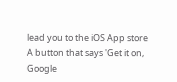lead you to the iOS App store
A button that says 'Get it on, Google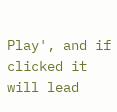Play', and if clicked it will lead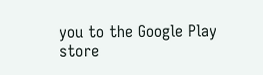you to the Google Play store